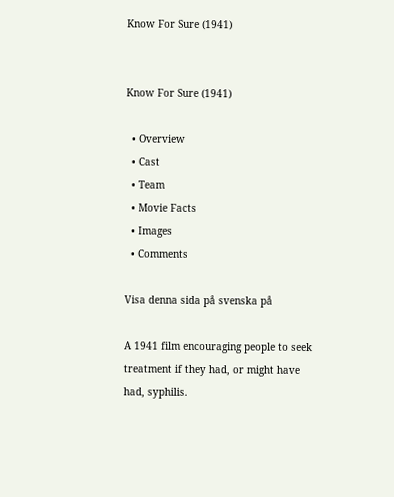Know For Sure (1941)


Know For Sure (1941)

  • Overview
  • Cast
  • Team
  • Movie Facts
  • Images
  • Comments

Visa denna sida på svenska på

A 1941 film encouraging people to seek treatment if they had, or might have had, syphilis.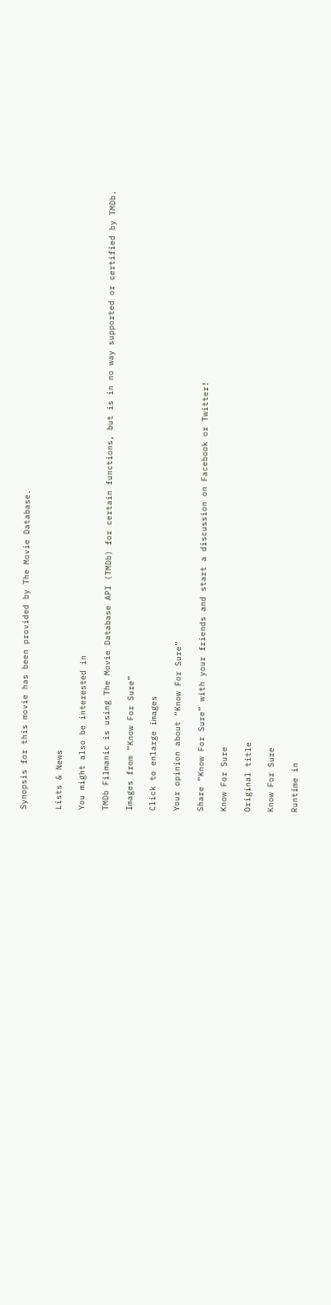Synopsis for this movie has been provided by The Movie Database.


Lists & News

You might also be interested in

TMDb Filmanic is using The Movie Database API (TMDb) for certain functions, but is in no way supported or certified by TMDb.

Images from “Know For Sure”

Click to enlarge images

Your opinion about “Know For Sure”

Share “Know For Sure” with your friends and start a discussion on Facebook or Twitter!

Know For Sure

Original title

Know For Sure

Runtime in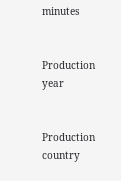minutes


Production year


Production country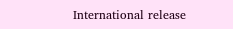International release